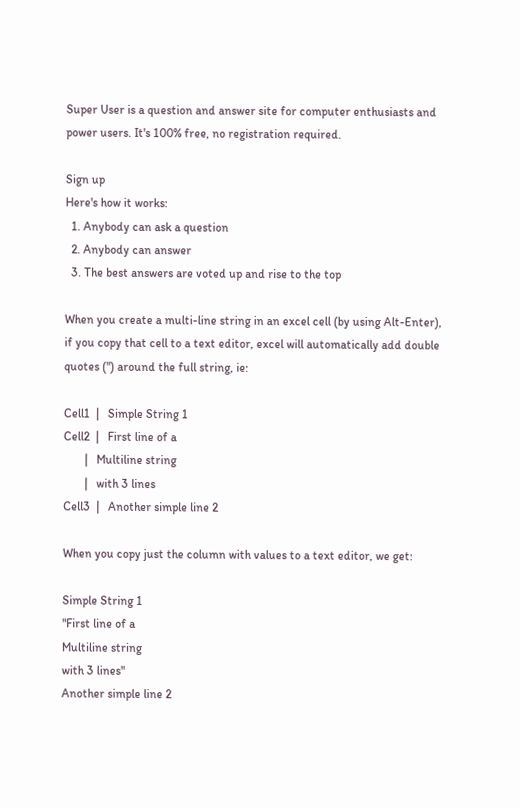Super User is a question and answer site for computer enthusiasts and power users. It's 100% free, no registration required.

Sign up
Here's how it works:
  1. Anybody can ask a question
  2. Anybody can answer
  3. The best answers are voted up and rise to the top

When you create a multi-line string in an excel cell (by using Alt-Enter), if you copy that cell to a text editor, excel will automatically add double quotes (") around the full string, ie:

Cell1  |   Simple String 1
Cell2  |   First line of a
       |   Multiline string
       |   with 3 lines
Cell3  |   Another simple line 2

When you copy just the column with values to a text editor, we get:

Simple String 1
"First line of a
Multiline string
with 3 lines"
Another simple line 2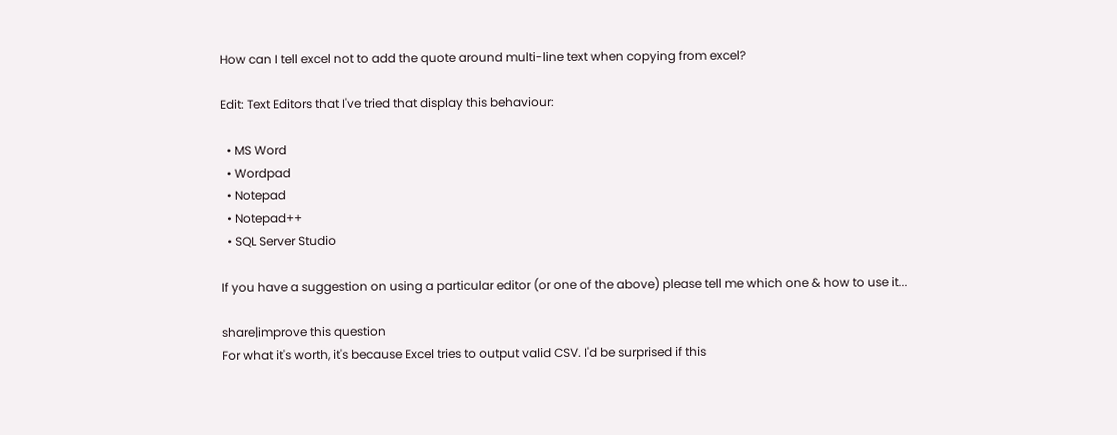How can I tell excel not to add the quote around multi-line text when copying from excel?

Edit: Text Editors that I've tried that display this behaviour:

  • MS Word
  • Wordpad
  • Notepad
  • Notepad++
  • SQL Server Studio

If you have a suggestion on using a particular editor (or one of the above) please tell me which one & how to use it...

share|improve this question
For what it's worth, it's because Excel tries to output valid CSV. I'd be surprised if this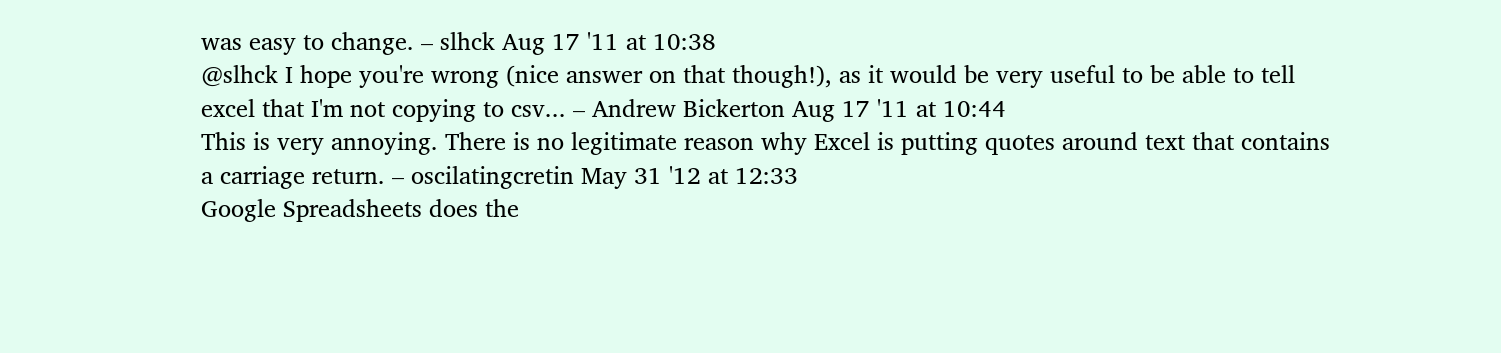was easy to change. – slhck Aug 17 '11 at 10:38
@slhck I hope you're wrong (nice answer on that though!), as it would be very useful to be able to tell excel that I'm not copying to csv... – Andrew Bickerton Aug 17 '11 at 10:44
This is very annoying. There is no legitimate reason why Excel is putting quotes around text that contains a carriage return. – oscilatingcretin May 31 '12 at 12:33
Google Spreadsheets does the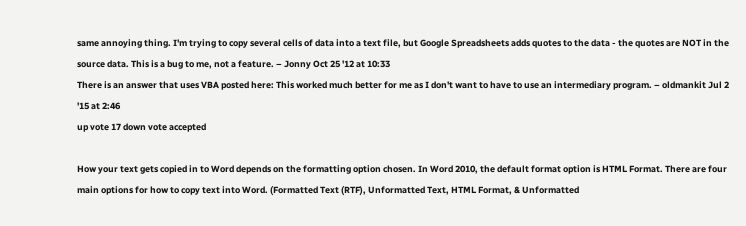same annoying thing. I'm trying to copy several cells of data into a text file, but Google Spreadsheets adds quotes to the data - the quotes are NOT in the source data. This is a bug to me, not a feature. – Jonny Oct 25 '12 at 10:33
There is an answer that uses VBA posted here: This worked much better for me as I don't want to have to use an intermediary program. – oldmankit Jul 2 '15 at 2:46
up vote 17 down vote accepted

How your text gets copied in to Word depends on the formatting option chosen. In Word 2010, the default format option is HTML Format. There are four main options for how to copy text into Word. (Formatted Text (RTF), Unformatted Text, HTML Format, & Unformatted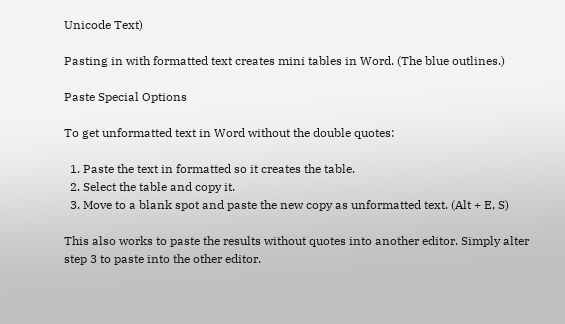Unicode Text)

Pasting in with formatted text creates mini tables in Word. (The blue outlines.)

Paste Special Options

To get unformatted text in Word without the double quotes:

  1. Paste the text in formatted so it creates the table.
  2. Select the table and copy it.
  3. Move to a blank spot and paste the new copy as unformatted text. (Alt + E, S)

This also works to paste the results without quotes into another editor. Simply alter step 3 to paste into the other editor.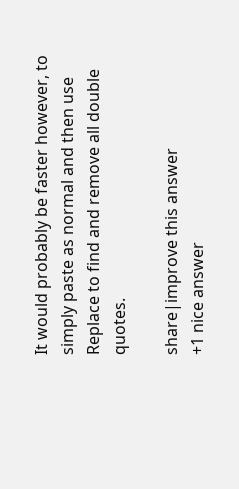It would probably be faster however, to simply paste as normal and then use Replace to find and remove all double quotes.

share|improve this answer
+1 nice answer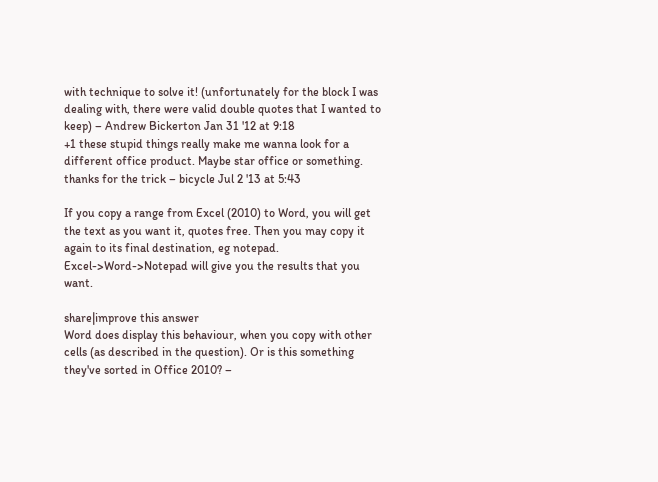with technique to solve it! (unfortunately for the block I was dealing with, there were valid double quotes that I wanted to keep) – Andrew Bickerton Jan 31 '12 at 9:18
+1 these stupid things really make me wanna look for a different office product. Maybe star office or something. thanks for the trick – bicycle Jul 2 '13 at 5:43

If you copy a range from Excel (2010) to Word, you will get the text as you want it, quotes free. Then you may copy it again to its final destination, eg notepad. Excel->Word->Notepad will give you the results that you want.

share|improve this answer
Word does display this behaviour, when you copy with other cells (as described in the question). Or is this something they've sorted in Office 2010? –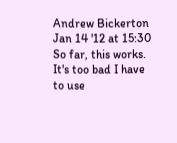Andrew Bickerton Jan 14 '12 at 15:30
So far, this works. It's too bad I have to use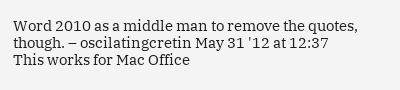Word 2010 as a middle man to remove the quotes, though. – oscilatingcretin May 31 '12 at 12:37
This works for Mac Office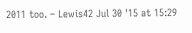2011 too. – Lewis42 Jul 30 '15 at 15:29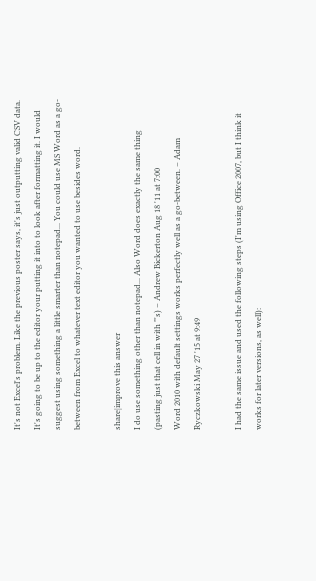It's not Excel's problem. Like the previous poster says, it's just outputting valid CSV data. It's going to be up to the editor your putting it into to look after formatting it. I would suggest using something a little smarter than notepad... You could use MS Word as a go-between from Excel to whatever text editor you wanted to use besides word.

share|improve this answer
I do use something other than notepad... Also Word does exactly the same thing (pasting just that cell in with "'s) – Andrew Bickerton Aug 18 '11 at 7:00
Word 2010 with default settings works perfectly well as a go-between. – Adam Ryczkowski May 27 '15 at 9:49

I had the same issue and used the following steps (I'm using Office 2007, but I think it works for later versions, as well):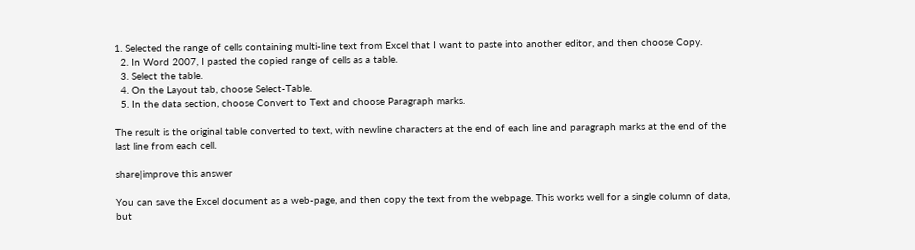1. Selected the range of cells containing multi-line text from Excel that I want to paste into another editor, and then choose Copy.
  2. In Word 2007, I pasted the copied range of cells as a table.
  3. Select the table.
  4. On the Layout tab, choose Select-Table.
  5. In the data section, choose Convert to Text and choose Paragraph marks.

The result is the original table converted to text, with newline characters at the end of each line and paragraph marks at the end of the last line from each cell.

share|improve this answer

You can save the Excel document as a web-page, and then copy the text from the webpage. This works well for a single column of data, but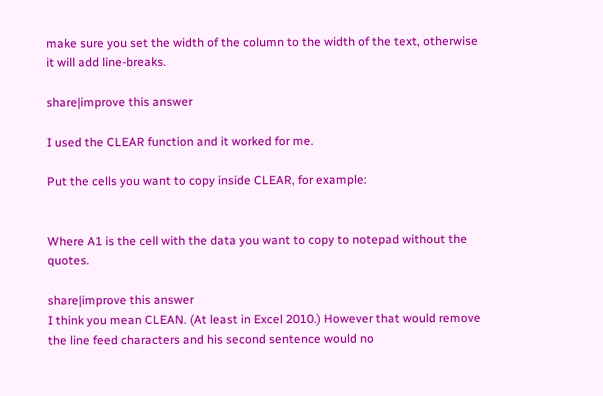make sure you set the width of the column to the width of the text, otherwise it will add line-breaks.

share|improve this answer

I used the CLEAR function and it worked for me.

Put the cells you want to copy inside CLEAR, for example:


Where A1 is the cell with the data you want to copy to notepad without the quotes.

share|improve this answer
I think you mean CLEAN. (At least in Excel 2010.) However that would remove the line feed characters and his second sentence would no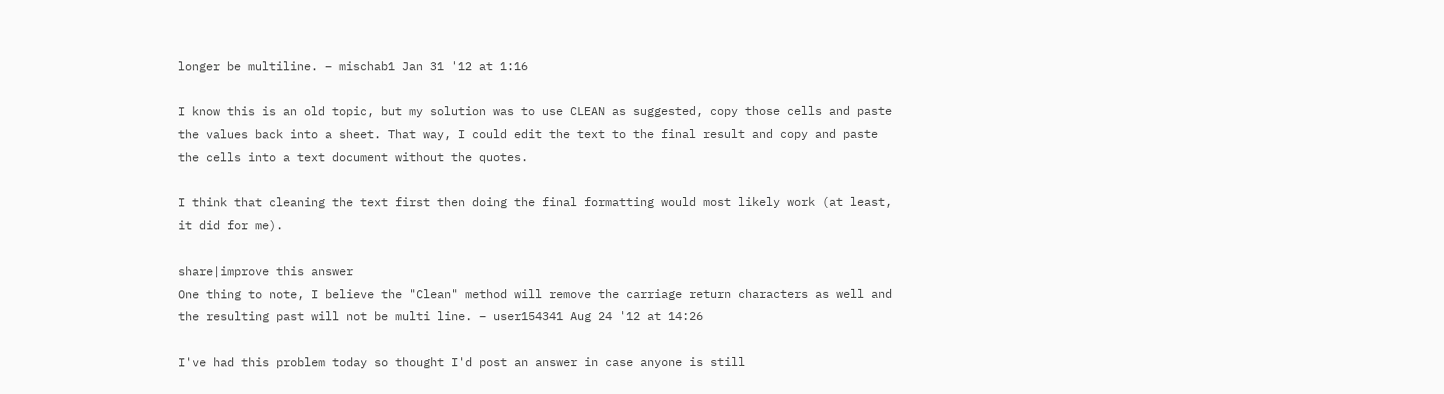longer be multiline. – mischab1 Jan 31 '12 at 1:16

I know this is an old topic, but my solution was to use CLEAN as suggested, copy those cells and paste the values back into a sheet. That way, I could edit the text to the final result and copy and paste the cells into a text document without the quotes.

I think that cleaning the text first then doing the final formatting would most likely work (at least, it did for me).

share|improve this answer
One thing to note, I believe the "Clean" method will remove the carriage return characters as well and the resulting past will not be multi line. – user154341 Aug 24 '12 at 14:26

I've had this problem today so thought I'd post an answer in case anyone is still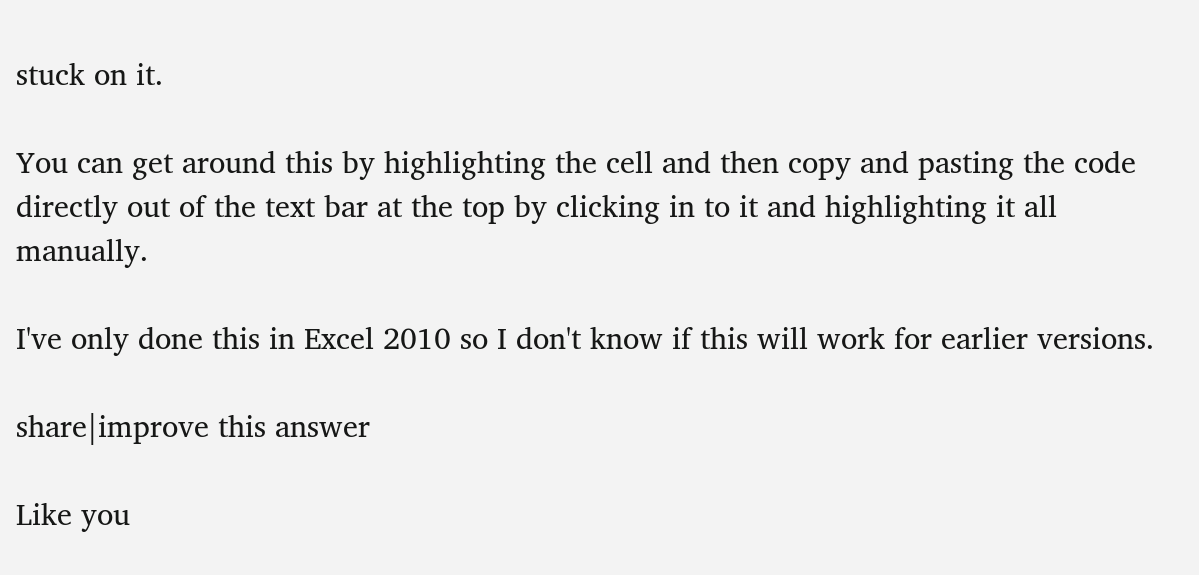stuck on it.

You can get around this by highlighting the cell and then copy and pasting the code directly out of the text bar at the top by clicking in to it and highlighting it all manually.

I've only done this in Excel 2010 so I don't know if this will work for earlier versions.

share|improve this answer

Like you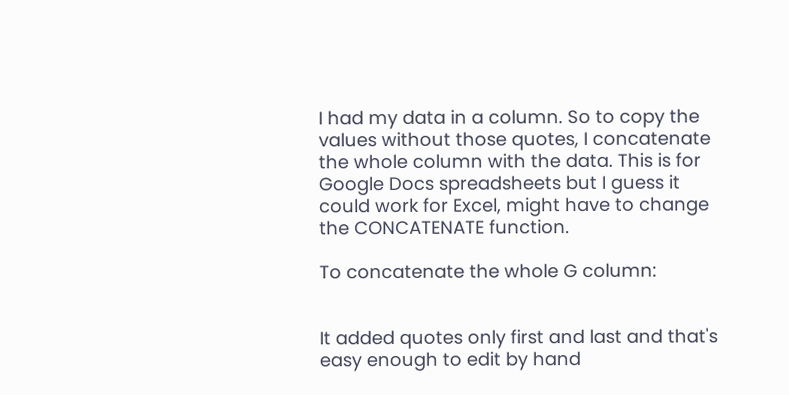I had my data in a column. So to copy the values without those quotes, I concatenate the whole column with the data. This is for Google Docs spreadsheets but I guess it could work for Excel, might have to change the CONCATENATE function.

To concatenate the whole G column:


It added quotes only first and last and that's easy enough to edit by hand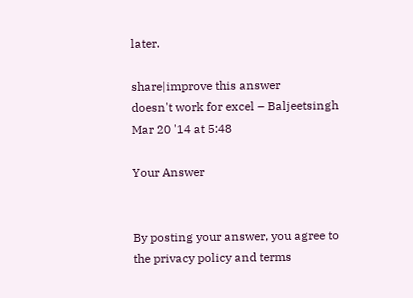later.

share|improve this answer
doesn't work for excel – Baljeetsingh Mar 20 '14 at 5:48

Your Answer


By posting your answer, you agree to the privacy policy and terms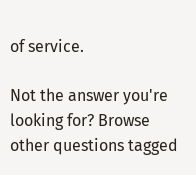of service.

Not the answer you're looking for? Browse other questions tagged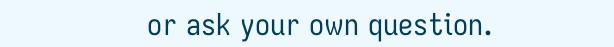or ask your own question.